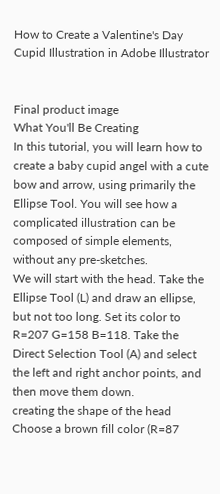How to Create a Valentine's Day Cupid Illustration in Adobe Illustrator


Final product image
What You'll Be Creating
In this tutorial, you will learn how to create a baby cupid angel with a cute bow and arrow, using primarily the Ellipse Tool. You will see how a complicated illustration can be composed of simple elements, without any pre-sketches.
We will start with the head. Take the Ellipse Tool (L) and draw an ellipse, but not too long. Set its color to R=207 G=158 B=118. Take the Direct Selection Tool (A) and select the left and right anchor points, and then move them down.
creating the shape of the head
Choose a brown fill color (R=87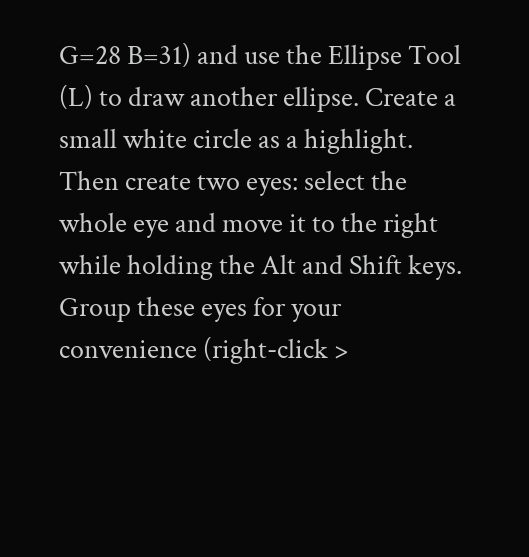G=28 B=31) and use the Ellipse Tool (L) to draw another ellipse. Create a small white circle as a highlight. Then create two eyes: select the whole eye and move it to the right while holding the Alt and Shift keys. Group these eyes for your convenience (right-click >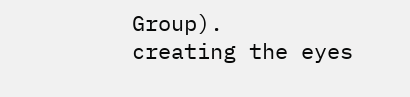Group).
creating the eyes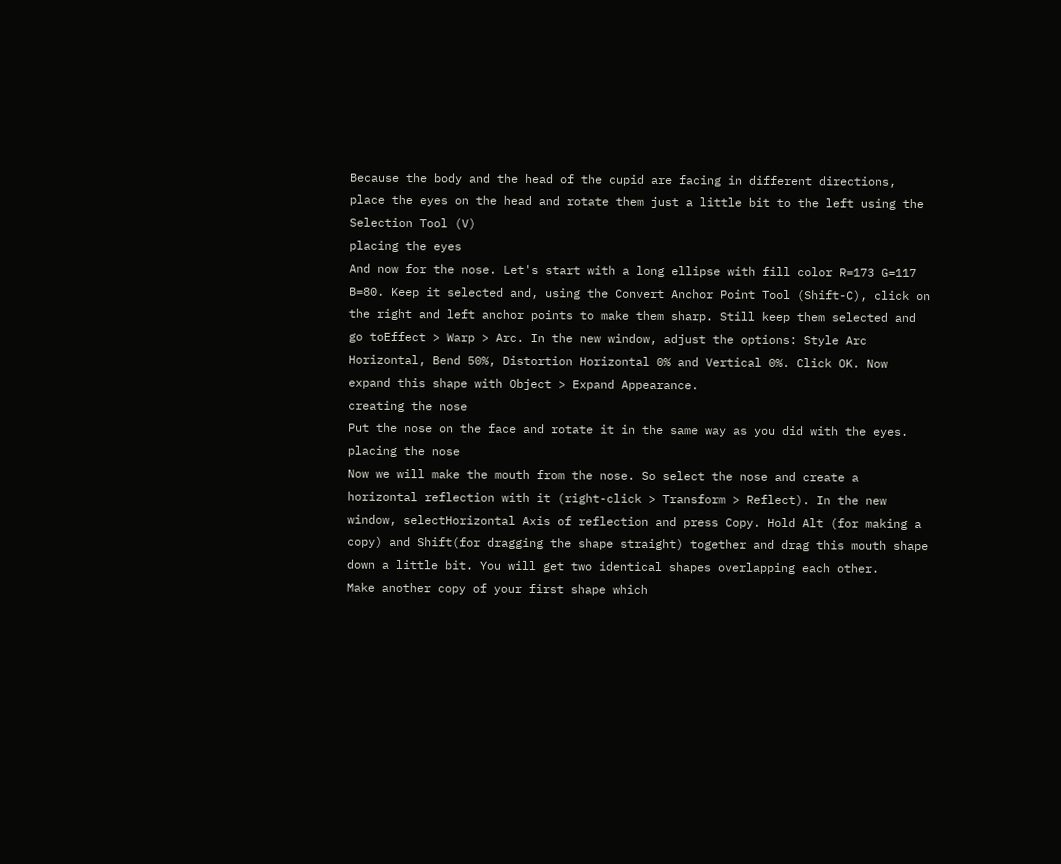Because the body and the head of the cupid are facing in different directions, place the eyes on the head and rotate them just a little bit to the left using the Selection Tool (V)
placing the eyes
And now for the nose. Let's start with a long ellipse with fill color R=173 G=117 B=80. Keep it selected and, using the Convert Anchor Point Tool (Shift-C), click on the right and left anchor points to make them sharp. Still keep them selected and go toEffect > Warp > Arc. In the new window, adjust the options: Style Arc Horizontal, Bend 50%, Distortion Horizontal 0% and Vertical 0%. Click OK. Now expand this shape with Object > Expand Appearance.
creating the nose
Put the nose on the face and rotate it in the same way as you did with the eyes.
placing the nose
Now we will make the mouth from the nose. So select the nose and create a horizontal reflection with it (right-click > Transform > Reflect). In the new window, selectHorizontal Axis of reflection and press Copy. Hold Alt (for making a copy) and Shift(for dragging the shape straight) together and drag this mouth shape down a little bit. You will get two identical shapes overlapping each other.
Make another copy of your first shape which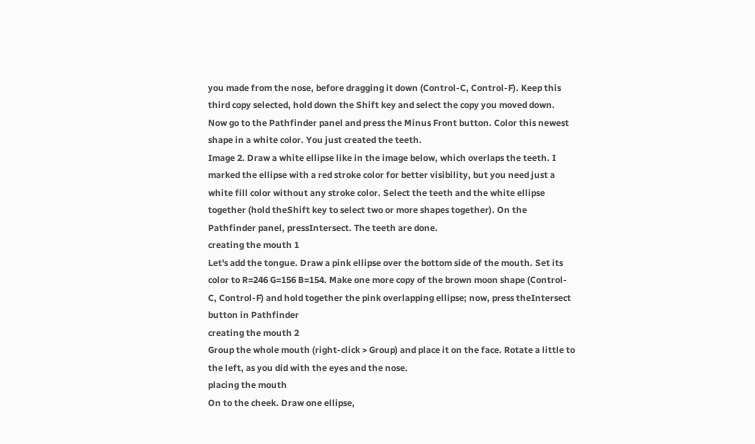you made from the nose, before dragging it down (Control-C, Control-F). Keep this third copy selected, hold down the Shift key and select the copy you moved down. Now go to the Pathfinder panel and press the Minus Front button. Color this newest shape in a white color. You just created the teeth.
Image 2. Draw a white ellipse like in the image below, which overlaps the teeth. I marked the ellipse with a red stroke color for better visibility, but you need just a white fill color without any stroke color. Select the teeth and the white ellipse together (hold theShift key to select two or more shapes together). On the Pathfinder panel, pressIntersect. The teeth are done.
creating the mouth 1
Let's add the tongue. Draw a pink ellipse over the bottom side of the mouth. Set its color to R=246 G=156 B=154. Make one more copy of the brown moon shape (Control-C, Control-F) and hold together the pink overlapping ellipse; now, press theIntersect button in Pathfinder
creating the mouth 2
Group the whole mouth (right-click > Group) and place it on the face. Rotate a little to the left, as you did with the eyes and the nose.
placing the mouth
On to the cheek. Draw one ellipse,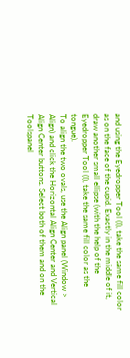and using the Eyedropper Tool (I), take the same fill color as on the face of the cupid. Exactly in the middle of it, draw another small ellipse (with the help of the Eyedropper Tool (I), take the same fill color as the tongue).
To align the two ovals, use the Align panel (Window > Align) and click the Horizontal Align Center and Vertical Align Center buttons. Select both of them and on the Toolspanel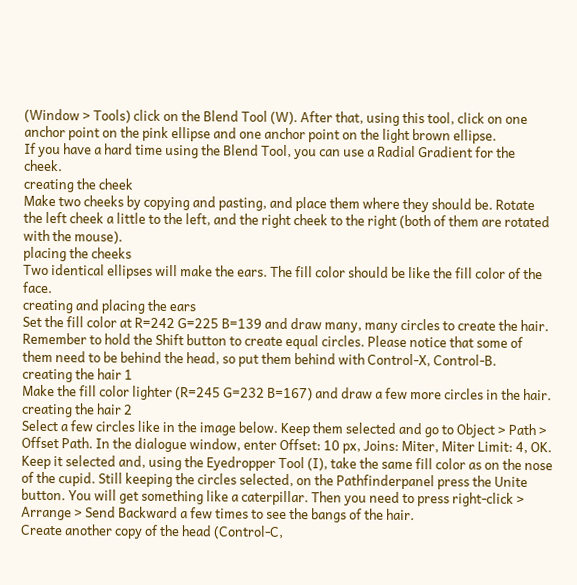(Window > Tools) click on the Blend Tool (W). After that, using this tool, click on one anchor point on the pink ellipse and one anchor point on the light brown ellipse.
If you have a hard time using the Blend Tool, you can use a Radial Gradient for the cheek.
creating the cheek
Make two cheeks by copying and pasting, and place them where they should be. Rotate the left cheek a little to the left, and the right cheek to the right (both of them are rotated with the mouse).
placing the cheeks
Two identical ellipses will make the ears. The fill color should be like the fill color of the face.
creating and placing the ears
Set the fill color at R=242 G=225 B=139 and draw many, many circles to create the hair. Remember to hold the Shift button to create equal circles. Please notice that some of them need to be behind the head, so put them behind with Control-X, Control-B.
creating the hair 1
Make the fill color lighter (R=245 G=232 B=167) and draw a few more circles in the hair.
creating the hair 2
Select a few circles like in the image below. Keep them selected and go to Object > Path > Offset Path. In the dialogue window, enter Offset: 10 px, Joins: Miter, Miter Limit: 4, OK. Keep it selected and, using the Eyedropper Tool (I), take the same fill color as on the nose of the cupid. Still keeping the circles selected, on the Pathfinderpanel press the Unite button. You will get something like a caterpillar. Then you need to press right-click > Arrange > Send Backward a few times to see the bangs of the hair.
Create another copy of the head (Control-C,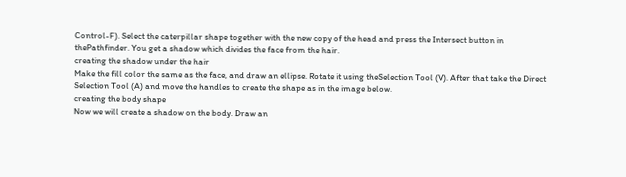Control-F). Select the caterpillar shape together with the new copy of the head and press the Intersect button in thePathfinder. You get a shadow which divides the face from the hair.
creating the shadow under the hair
Make the fill color the same as the face, and draw an ellipse. Rotate it using theSelection Tool (V). After that take the Direct Selection Tool (A) and move the handles to create the shape as in the image below.
creating the body shape
Now we will create a shadow on the body. Draw an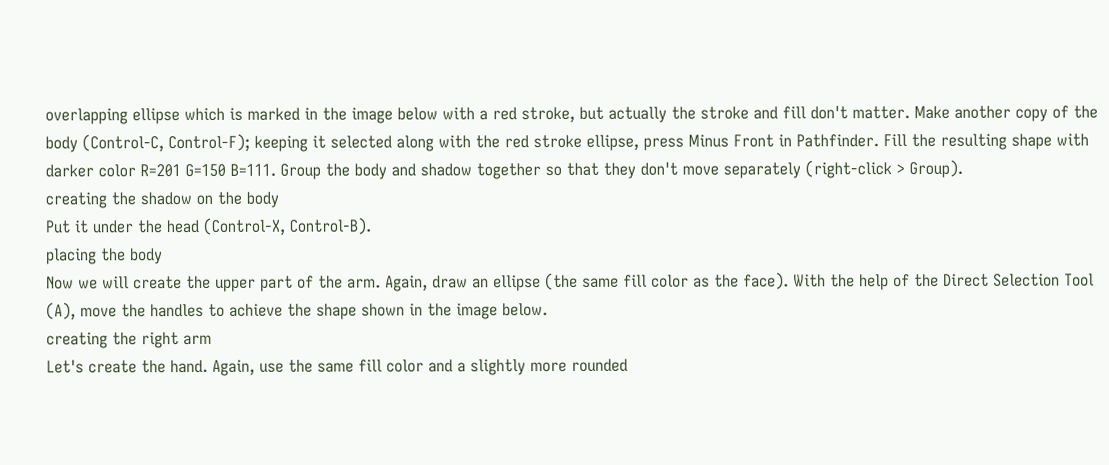overlapping ellipse which is marked in the image below with a red stroke, but actually the stroke and fill don't matter. Make another copy of the body (Control-C, Control-F); keeping it selected along with the red stroke ellipse, press Minus Front in Pathfinder. Fill the resulting shape with darker color R=201 G=150 B=111. Group the body and shadow together so that they don't move separately (right-click > Group).
creating the shadow on the body
Put it under the head (Control-X, Control-B).
placing the body
Now we will create the upper part of the arm. Again, draw an ellipse (the same fill color as the face). With the help of the Direct Selection Tool (A), move the handles to achieve the shape shown in the image below.
creating the right arm
Let's create the hand. Again, use the same fill color and a slightly more rounded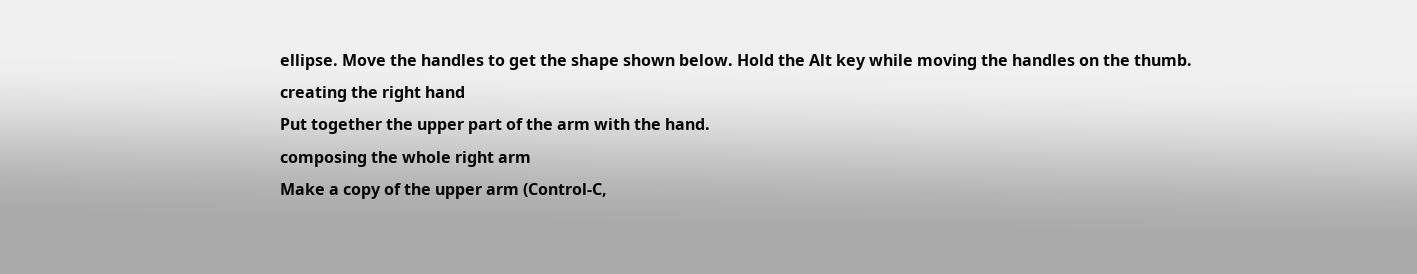ellipse. Move the handles to get the shape shown below. Hold the Alt key while moving the handles on the thumb.
creating the right hand
Put together the upper part of the arm with the hand.
composing the whole right arm
Make a copy of the upper arm (Control-C,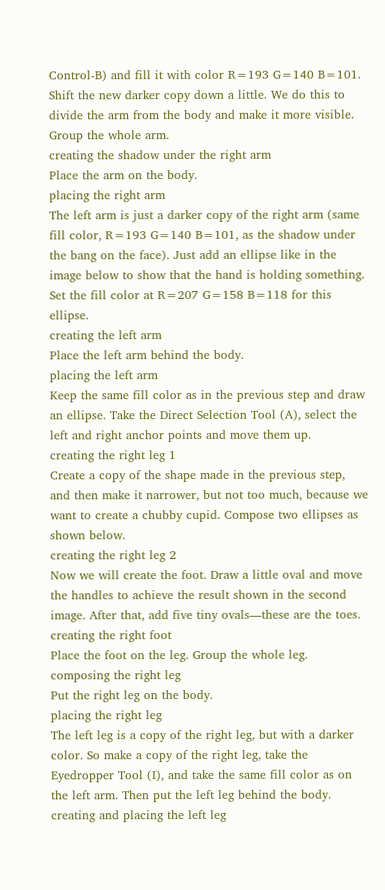Control-B) and fill it with color R=193 G=140 B=101. Shift the new darker copy down a little. We do this to divide the arm from the body and make it more visible. Group the whole arm.
creating the shadow under the right arm
Place the arm on the body.
placing the right arm
The left arm is just a darker copy of the right arm (same fill color, R=193 G=140 B=101, as the shadow under the bang on the face). Just add an ellipse like in the image below to show that the hand is holding something. Set the fill color at R=207 G=158 B=118 for this ellipse.
creating the left arm
Place the left arm behind the body.
placing the left arm
Keep the same fill color as in the previous step and draw an ellipse. Take the Direct Selection Tool (A), select the left and right anchor points and move them up.
creating the right leg 1
Create a copy of the shape made in the previous step, and then make it narrower, but not too much, because we want to create a chubby cupid. Compose two ellipses as shown below.
creating the right leg 2
Now we will create the foot. Draw a little oval and move the handles to achieve the result shown in the second image. After that, add five tiny ovals—these are the toes.
creating the right foot
Place the foot on the leg. Group the whole leg.
composing the right leg
Put the right leg on the body.
placing the right leg
The left leg is a copy of the right leg, but with a darker color. So make a copy of the right leg, take the Eyedropper Tool (I), and take the same fill color as on the left arm. Then put the left leg behind the body.
creating and placing the left leg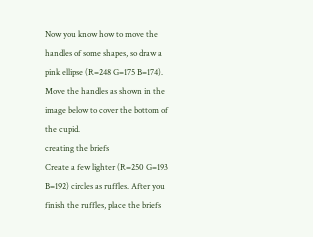Now you know how to move the handles of some shapes, so draw a pink ellipse (R=248 G=175 B=174). Move the handles as shown in the image below to cover the bottom of the cupid.
creating the briefs
Create a few lighter (R=250 G=193 B=192) circles as ruffles. After you finish the ruffles, place the briefs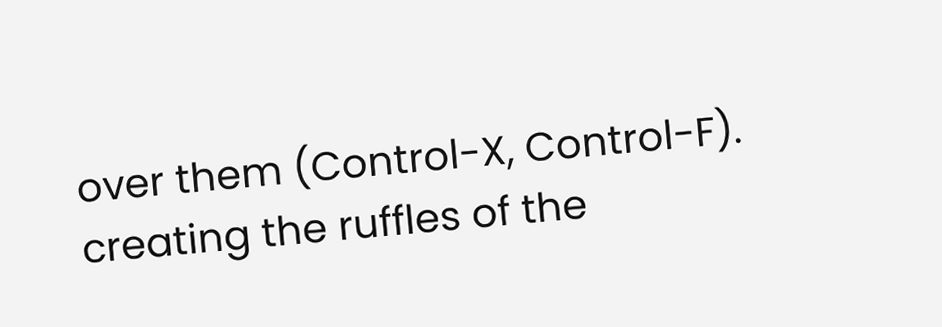over them (Control-X, Control-F).
creating the ruffles of the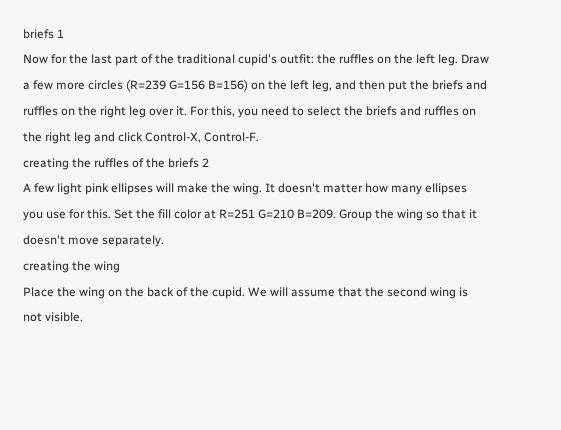briefs 1
Now for the last part of the traditional cupid's outfit: the ruffles on the left leg. Draw a few more circles (R=239 G=156 B=156) on the left leg, and then put the briefs and ruffles on the right leg over it. For this, you need to select the briefs and ruffles on the right leg and click Control-X, Control-F.
creating the ruffles of the briefs 2
A few light pink ellipses will make the wing. It doesn't matter how many ellipses you use for this. Set the fill color at R=251 G=210 B=209. Group the wing so that it doesn't move separately.
creating the wing
Place the wing on the back of the cupid. We will assume that the second wing is not visible.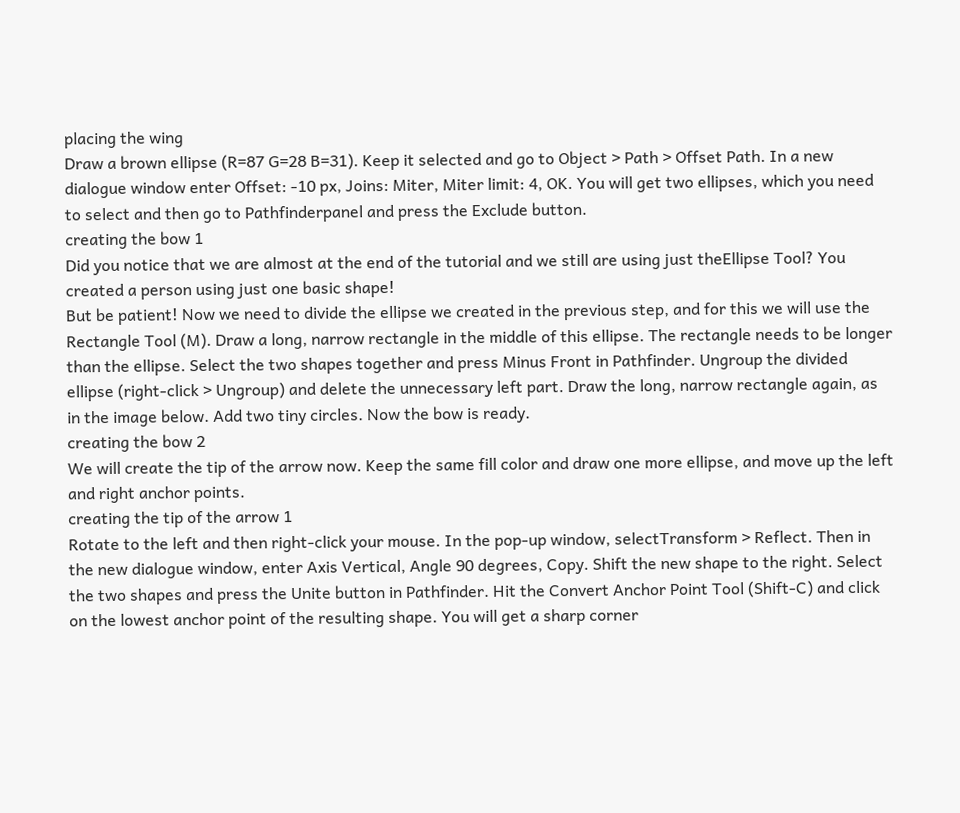placing the wing
Draw a brown ellipse (R=87 G=28 B=31). Keep it selected and go to Object > Path > Offset Path. In a new dialogue window enter Offset: -10 px, Joins: Miter, Miter limit: 4, OK. You will get two ellipses, which you need to select and then go to Pathfinderpanel and press the Exclude button.
creating the bow 1
Did you notice that we are almost at the end of the tutorial and we still are using just theEllipse Tool? You created a person using just one basic shape!
But be patient! Now we need to divide the ellipse we created in the previous step, and for this we will use the Rectangle Tool (M). Draw a long, narrow rectangle in the middle of this ellipse. The rectangle needs to be longer than the ellipse. Select the two shapes together and press Minus Front in Pathfinder. Ungroup the divided ellipse (right-click > Ungroup) and delete the unnecessary left part. Draw the long, narrow rectangle again, as in the image below. Add two tiny circles. Now the bow is ready.
creating the bow 2
We will create the tip of the arrow now. Keep the same fill color and draw one more ellipse, and move up the left and right anchor points.
creating the tip of the arrow 1
Rotate to the left and then right-click your mouse. In the pop-up window, selectTransform > Reflect. Then in the new dialogue window, enter Axis Vertical, Angle 90 degrees, Copy. Shift the new shape to the right. Select the two shapes and press the Unite button in Pathfinder. Hit the Convert Anchor Point Tool (Shift-C) and click on the lowest anchor point of the resulting shape. You will get a sharp corner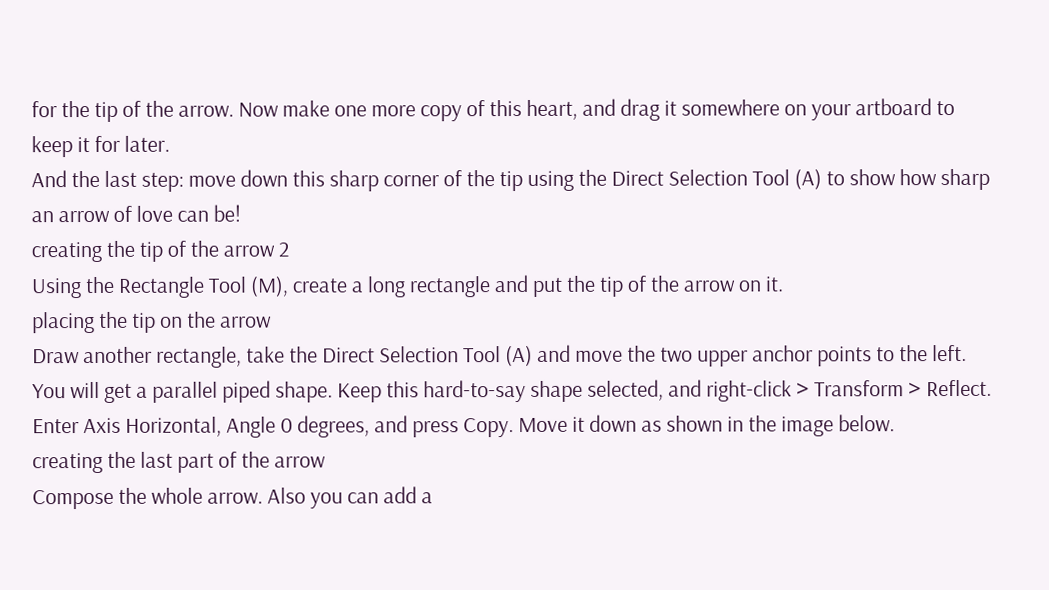for the tip of the arrow. Now make one more copy of this heart, and drag it somewhere on your artboard to keep it for later.
And the last step: move down this sharp corner of the tip using the Direct Selection Tool (A) to show how sharp an arrow of love can be!
creating the tip of the arrow 2
Using the Rectangle Tool (M), create a long rectangle and put the tip of the arrow on it.
placing the tip on the arrow
Draw another rectangle, take the Direct Selection Tool (A) and move the two upper anchor points to the left. You will get a parallel piped shape. Keep this hard-to-say shape selected, and right-click > Transform > Reflect. Enter Axis Horizontal, Angle 0 degrees, and press Copy. Move it down as shown in the image below.
creating the last part of the arrow
Compose the whole arrow. Also you can add a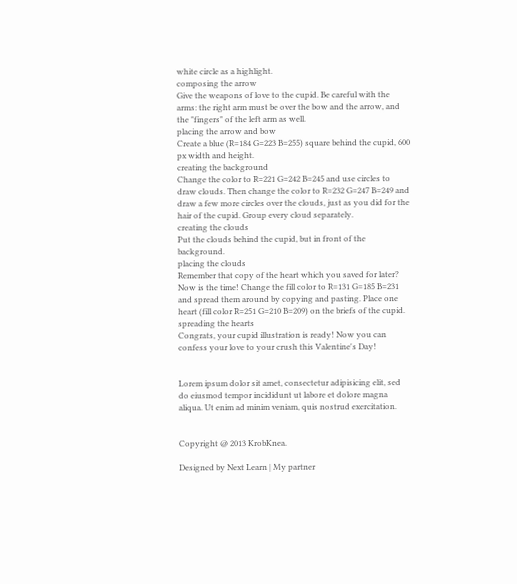white circle as a highlight.
composing the arrow
Give the weapons of love to the cupid. Be careful with the arms: the right arm must be over the bow and the arrow, and the "fingers" of the left arm as well.
placing the arrow and bow
Create a blue (R=184 G=223 B=255) square behind the cupid, 600 px width and height.
creating the background
Change the color to R=221 G=242 B=245 and use circles to draw clouds. Then change the color to R=232 G=247 B=249 and draw a few more circles over the clouds, just as you did for the hair of the cupid. Group every cloud separately.
creating the clouds
Put the clouds behind the cupid, but in front of the background.
placing the clouds
Remember that copy of the heart which you saved for later? Now is the time! Change the fill color to R=131 G=185 B=231 and spread them around by copying and pasting. Place one heart (fill color R=251 G=210 B=209) on the briefs of the cupid.
spreading the hearts
Congrats, your cupid illustration is ready! Now you can confess your love to your crush this Valentine's Day!


Lorem ipsum dolor sit amet, consectetur adipisicing elit, sed do eiusmod tempor incididunt ut labore et dolore magna aliqua. Ut enim ad minim veniam, quis nostrud exercitation.


Copyright @ 2013 KrobKnea.

Designed by Next Learn | My partner